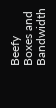Beefy Boxes and Bandwidth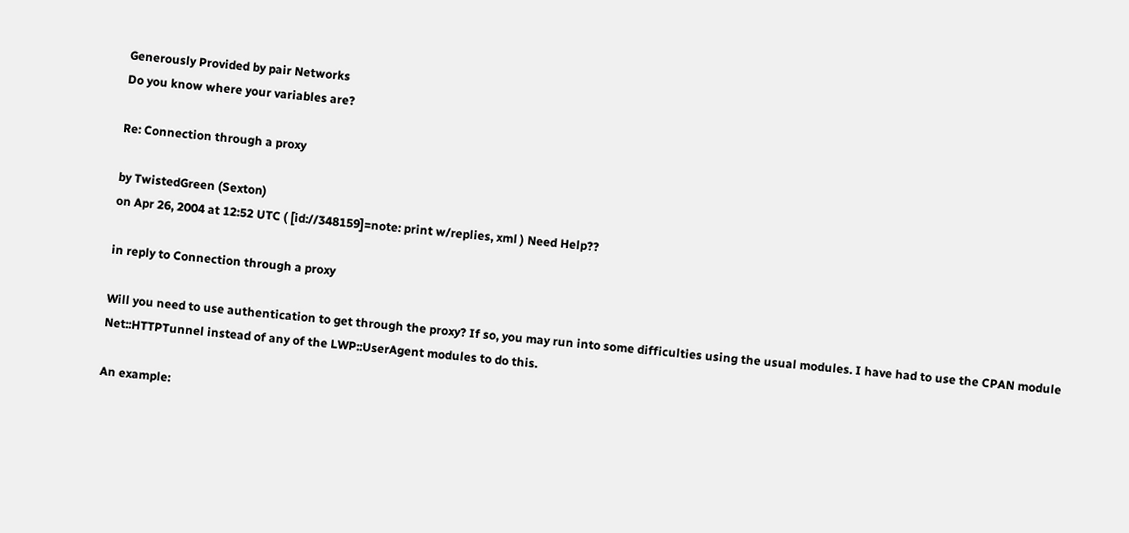Generously Provided by pair Networks
Do you know where your variables are?

Re: Connection through a proxy

by TwistedGreen (Sexton)
on Apr 26, 2004 at 12:52 UTC ( [id://348159]=note: print w/replies, xml ) Need Help??

in reply to Connection through a proxy

Will you need to use authentication to get through the proxy? If so, you may run into some difficulties using the usual modules. I have had to use the CPAN module Net::HTTPTunnel instead of any of the LWP::UserAgent modules to do this.

An example: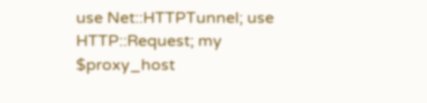use Net::HTTPTunnel; use HTTP::Request; my $proxy_host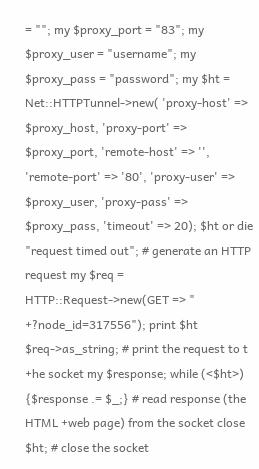= ""; my $proxy_port = "83"; my $proxy_user = "username"; my $proxy_pass = "password"; my $ht = Net::HTTPTunnel->new( 'proxy-host' => $proxy_host, 'proxy-port' => $proxy_port, 'remote-host' => '', 'remote-port' => '80', 'proxy-user' => $proxy_user, 'proxy-pass' => $proxy_pass, 'timeout' => 20); $ht or die "request timed out"; # generate an HTTP request my $req = HTTP::Request->new(GET => " +?node_id=317556"); print $ht $req->as_string; # print the request to t +he socket my $response; while (<$ht>) {$response .= $_;} # read response (the HTML +web page) from the socket close $ht; # close the socket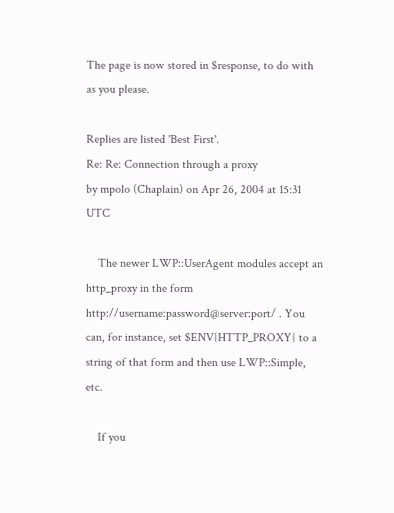The page is now stored in $response, to do with as you please.

Replies are listed 'Best First'.
Re: Re: Connection through a proxy
by mpolo (Chaplain) on Apr 26, 2004 at 15:31 UTC

    The newer LWP::UserAgent modules accept an http_proxy in the form http://username:password@server:port/ . You can, for instance, set $ENV{HTTP_PROXY} to a string of that form and then use LWP::Simple, etc.

    If you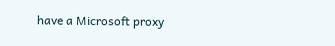have a Microsoft proxy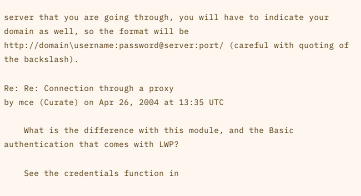server that you are going through, you will have to indicate your domain as well, so the format will be http://domain\username:password@server:port/ (careful with quoting of the backslash).

Re: Re: Connection through a proxy
by mce (Curate) on Apr 26, 2004 at 13:35 UTC

    What is the difference with this module, and the Basic authentication that comes with LWP?

    See the credentials function in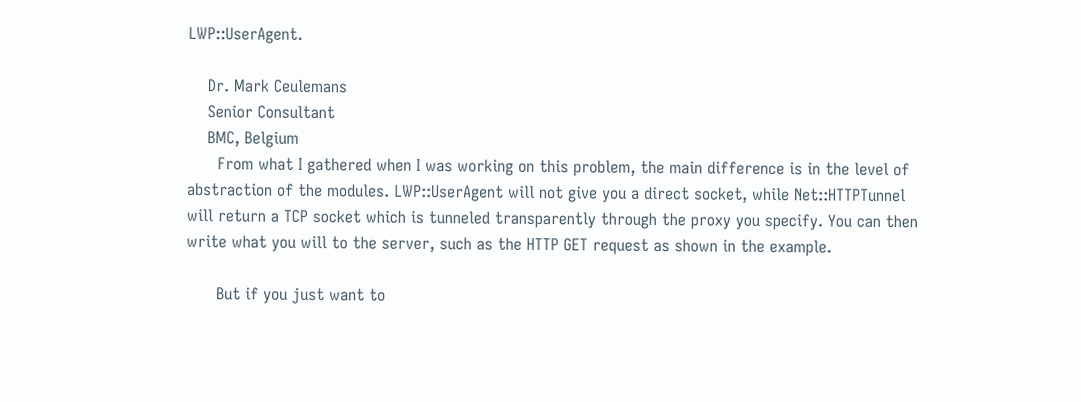LWP::UserAgent.

    Dr. Mark Ceulemans
    Senior Consultant
    BMC, Belgium
      From what I gathered when I was working on this problem, the main difference is in the level of abstraction of the modules. LWP::UserAgent will not give you a direct socket, while Net::HTTPTunnel will return a TCP socket which is tunneled transparently through the proxy you specify. You can then write what you will to the server, such as the HTTP GET request as shown in the example.

      But if you just want to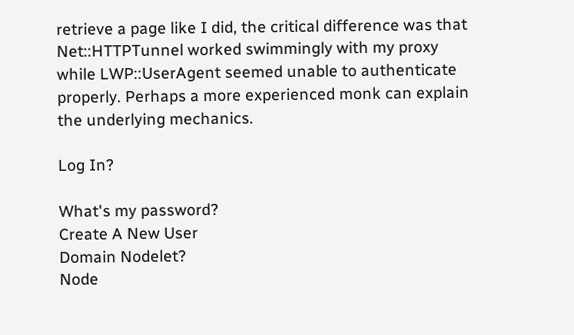retrieve a page like I did, the critical difference was that Net::HTTPTunnel worked swimmingly with my proxy while LWP::UserAgent seemed unable to authenticate properly. Perhaps a more experienced monk can explain the underlying mechanics.

Log In?

What's my password?
Create A New User
Domain Nodelet?
Node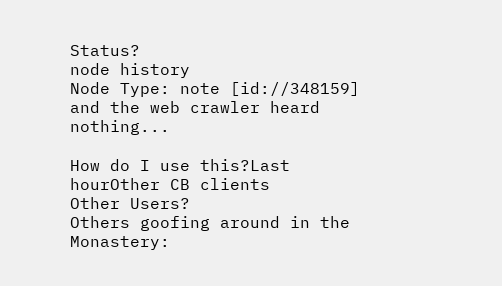Status?
node history
Node Type: note [id://348159]
and the web crawler heard nothing...

How do I use this?Last hourOther CB clients
Other Users?
Others goofing around in the Monastery: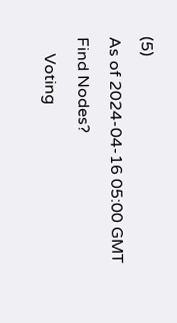(5)
As of 2024-04-16 05:00 GMT
Find Nodes?
    Voting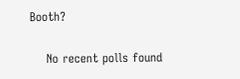Booth?

    No recent polls found